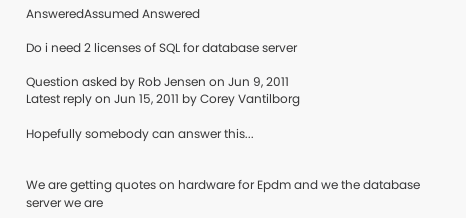AnsweredAssumed Answered

Do i need 2 licenses of SQL for database server

Question asked by Rob Jensen on Jun 9, 2011
Latest reply on Jun 15, 2011 by Corey Vantilborg

Hopefully somebody can answer this...


We are getting quotes on hardware for Epdm and we the database server we are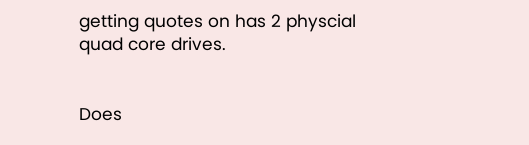getting quotes on has 2 physcial quad core drives.


Does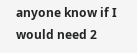anyone know if I would need 2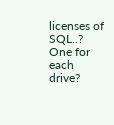licenses of SQL..?  One for each drive?